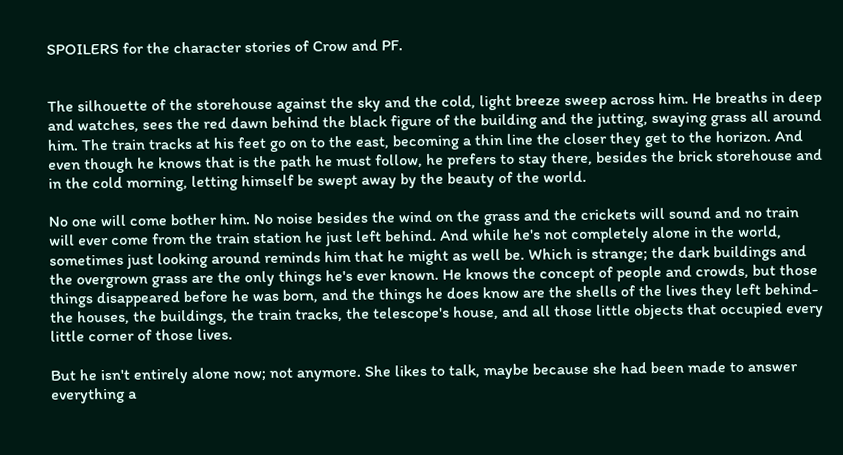SPOILERS for the character stories of Crow and PF.


The silhouette of the storehouse against the sky and the cold, light breeze sweep across him. He breaths in deep and watches, sees the red dawn behind the black figure of the building and the jutting, swaying grass all around him. The train tracks at his feet go on to the east, becoming a thin line the closer they get to the horizon. And even though he knows that is the path he must follow, he prefers to stay there, besides the brick storehouse and in the cold morning, letting himself be swept away by the beauty of the world.

No one will come bother him. No noise besides the wind on the grass and the crickets will sound and no train will ever come from the train station he just left behind. And while he's not completely alone in the world, sometimes just looking around reminds him that he might as well be. Which is strange; the dark buildings and the overgrown grass are the only things he's ever known. He knows the concept of people and crowds, but those things disappeared before he was born, and the things he does know are the shells of the lives they left behind- the houses, the buildings, the train tracks, the telescope's house, and all those little objects that occupied every little corner of those lives.

But he isn't entirely alone now; not anymore. She likes to talk, maybe because she had been made to answer everything a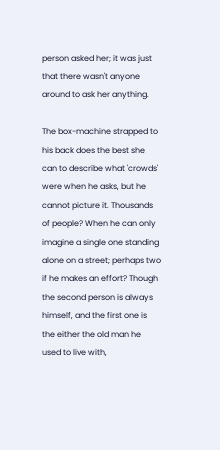person asked her; it was just that there wasn't anyone around to ask her anything.

The box-machine strapped to his back does the best she can to describe what 'crowds' were when he asks, but he cannot picture it. Thousands of people? When he can only imagine a single one standing alone on a street; perhaps two if he makes an effort? Though the second person is always himself, and the first one is the either the old man he used to live with,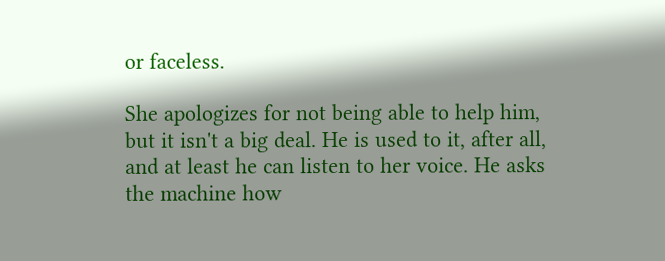or faceless.

She apologizes for not being able to help him, but it isn't a big deal. He is used to it, after all, and at least he can listen to her voice. He asks the machine how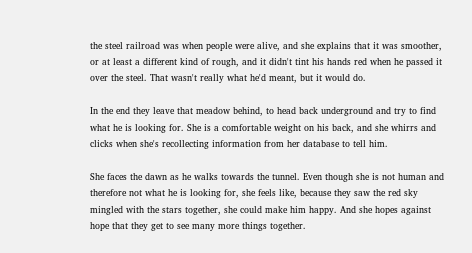the steel railroad was when people were alive, and she explains that it was smoother, or at least a different kind of rough, and it didn't tint his hands red when he passed it over the steel. That wasn't really what he'd meant, but it would do.

In the end they leave that meadow behind, to head back underground and try to find what he is looking for. She is a comfortable weight on his back, and she whirrs and clicks when she's recollecting information from her database to tell him.

She faces the dawn as he walks towards the tunnel. Even though she is not human and therefore not what he is looking for, she feels like, because they saw the red sky mingled with the stars together, she could make him happy. And she hopes against hope that they get to see many more things together.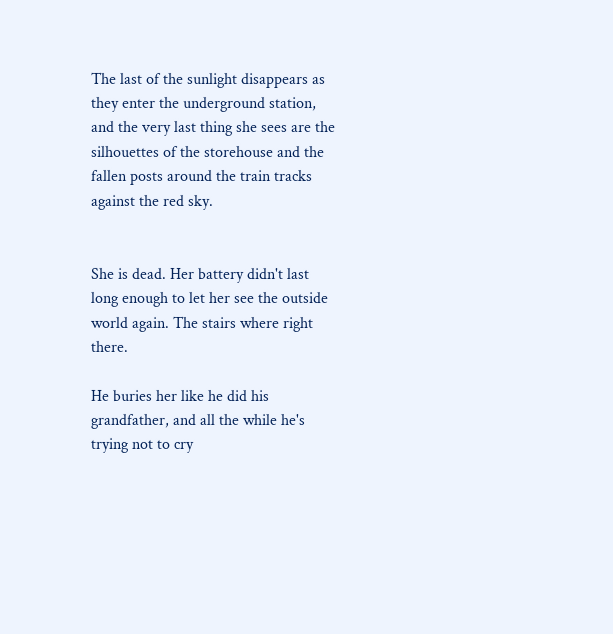The last of the sunlight disappears as they enter the underground station, and the very last thing she sees are the silhouettes of the storehouse and the fallen posts around the train tracks against the red sky.


She is dead. Her battery didn't last long enough to let her see the outside world again. The stairs where right there.

He buries her like he did his grandfather, and all the while he's trying not to cry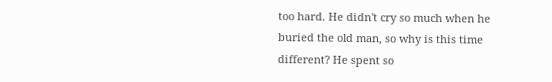too hard. He didn't cry so much when he buried the old man, so why is this time different? He spent so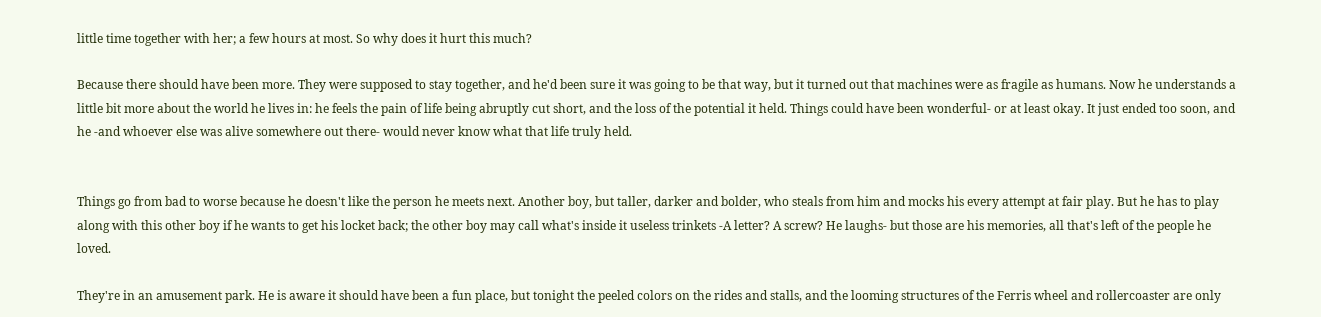little time together with her; a few hours at most. So why does it hurt this much?

Because there should have been more. They were supposed to stay together, and he'd been sure it was going to be that way, but it turned out that machines were as fragile as humans. Now he understands a little bit more about the world he lives in: he feels the pain of life being abruptly cut short, and the loss of the potential it held. Things could have been wonderful- or at least okay. It just ended too soon, and he -and whoever else was alive somewhere out there- would never know what that life truly held.


Things go from bad to worse because he doesn't like the person he meets next. Another boy, but taller, darker and bolder, who steals from him and mocks his every attempt at fair play. But he has to play along with this other boy if he wants to get his locket back; the other boy may call what's inside it useless trinkets -A letter? A screw? He laughs- but those are his memories, all that's left of the people he loved.

They're in an amusement park. He is aware it should have been a fun place, but tonight the peeled colors on the rides and stalls, and the looming structures of the Ferris wheel and rollercoaster are only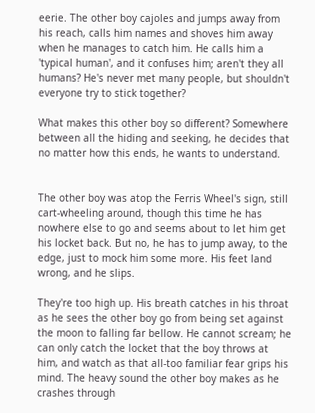eerie. The other boy cajoles and jumps away from his reach, calls him names and shoves him away when he manages to catch him. He calls him a 'typical human', and it confuses him; aren't they all humans? He's never met many people, but shouldn't everyone try to stick together?

What makes this other boy so different? Somewhere between all the hiding and seeking, he decides that no matter how this ends, he wants to understand.


The other boy was atop the Ferris Wheel's sign, still cart-wheeling around, though this time he has nowhere else to go and seems about to let him get his locket back. But no, he has to jump away, to the edge, just to mock him some more. His feet land wrong, and he slips.

They're too high up. His breath catches in his throat as he sees the other boy go from being set against the moon to falling far bellow. He cannot scream; he can only catch the locket that the boy throws at him, and watch as that all-too familiar fear grips his mind. The heavy sound the other boy makes as he crashes through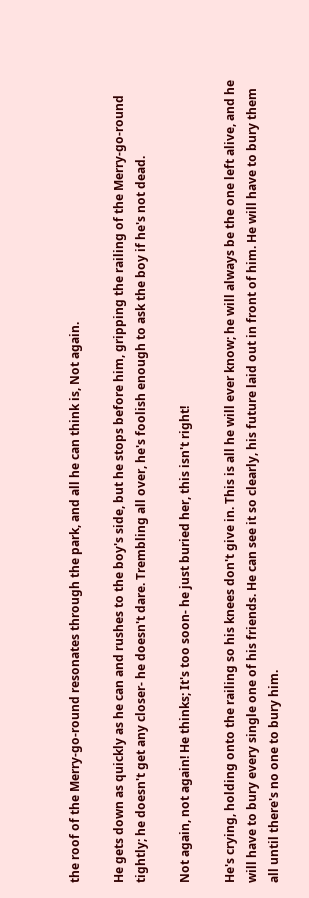the roof of the Merry-go-round resonates through the park, and all he can think is, Not again.

He gets down as quickly as he can and rushes to the boy's side, but he stops before him, gripping the railing of the Merry-go-round tightly; he doesn't get any closer- he doesn't dare. Trembling all over, he's foolish enough to ask the boy if he's not dead.

Not again, not again! He thinks; It's too soon- he just buried her, this isn't right!

He's crying, holding onto the railing so his knees don't give in. This is all he will ever know; he will always be the one left alive, and he will have to bury every single one of his friends. He can see it so clearly, his future laid out in front of him. He will have to bury them all until there's no one to bury him.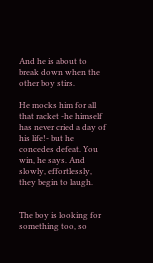And he is about to break down when the other boy stirs.

He mocks him for all that racket -he himself has never cried a day of his life!- but he concedes defeat. You win, he says. And slowly, effortlessly, they begin to laugh.


The boy is looking for something too, so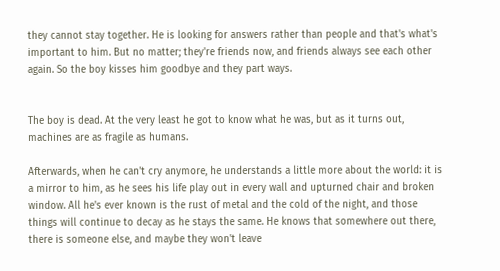they cannot stay together. He is looking for answers rather than people and that's what's important to him. But no matter; they're friends now, and friends always see each other again. So the boy kisses him goodbye and they part ways.


The boy is dead. At the very least he got to know what he was, but as it turns out, machines are as fragile as humans.

Afterwards, when he can't cry anymore, he understands a little more about the world: it is a mirror to him, as he sees his life play out in every wall and upturned chair and broken window. All he's ever known is the rust of metal and the cold of the night, and those things will continue to decay as he stays the same. He knows that somewhere out there, there is someone else, and maybe they won't leave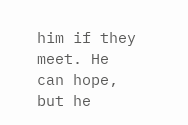him if they meet. He can hope, but he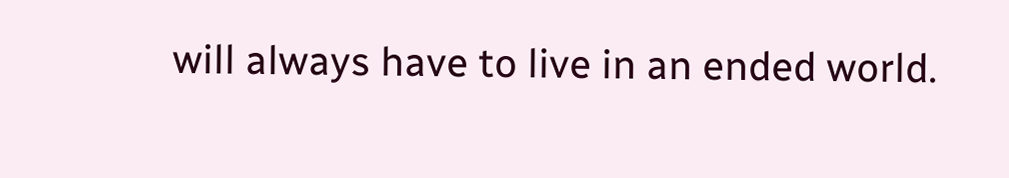will always have to live in an ended world.